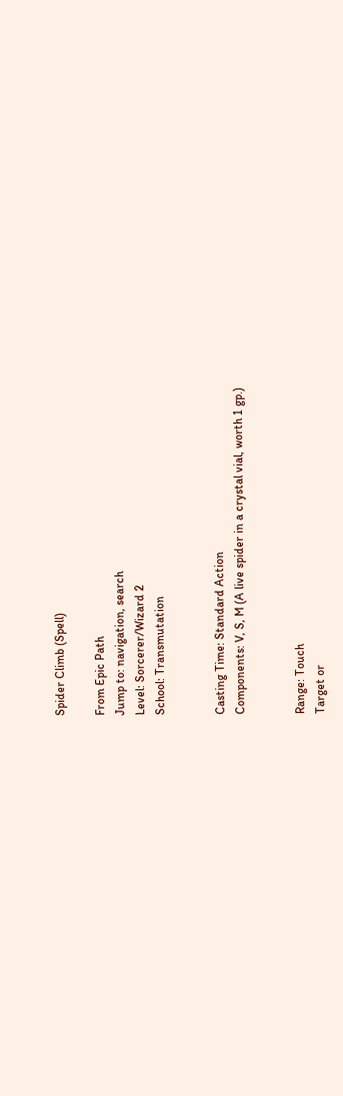Spider Climb (Spell)

From Epic Path
Jump to: navigation, search
Level: Sorcerer/Wizard 2
School: Transmutation


Casting Time: Standard Action
Components: V, S, M (A live spider in a crystal vial, worth 1 gp.)


Range: Touch
Target or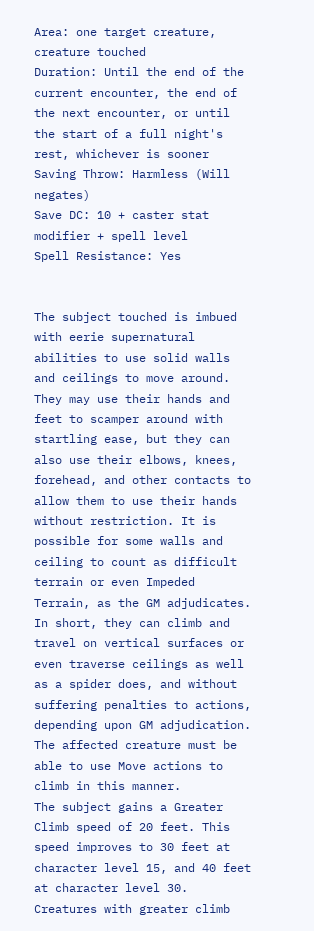Area: one target creature, creature touched
Duration: Until the end of the current encounter, the end of the next encounter, or until the start of a full night's rest, whichever is sooner
Saving Throw: Harmless (Will negates)
Save DC: 10 + caster stat modifier + spell level
Spell Resistance: Yes


The subject touched is imbued with eerie supernatural abilities to use solid walls and ceilings to move around. They may use their hands and feet to scamper around with startling ease, but they can also use their elbows, knees, forehead, and other contacts to allow them to use their hands without restriction. It is possible for some walls and ceiling to count as difficult terrain or even Impeded Terrain, as the GM adjudicates.
In short, they can climb and travel on vertical surfaces or even traverse ceilings as well as a spider does, and without suffering penalties to actions, depending upon GM adjudication. The affected creature must be able to use Move actions to climb in this manner.
The subject gains a Greater Climb speed of 20 feet. This speed improves to 30 feet at character level 15, and 40 feet at character level 30. Creatures with greater climb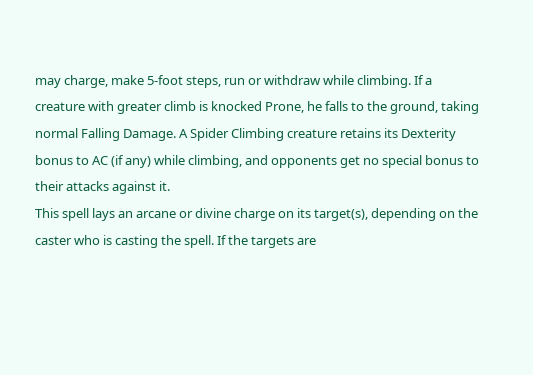may charge, make 5-foot steps, run or withdraw while climbing. If a creature with greater climb is knocked Prone, he falls to the ground, taking normal Falling Damage. A Spider Climbing creature retains its Dexterity bonus to AC (if any) while climbing, and opponents get no special bonus to their attacks against it.
This spell lays an arcane or divine charge on its target(s), depending on the caster who is casting the spell. If the targets are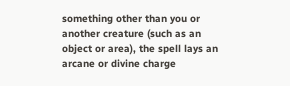something other than you or another creature (such as an object or area), the spell lays an arcane or divine charge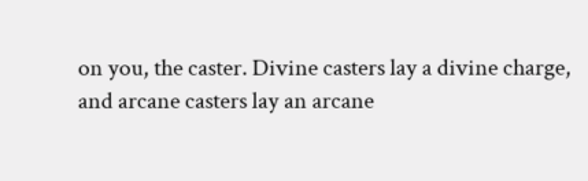on you, the caster. Divine casters lay a divine charge, and arcane casters lay an arcane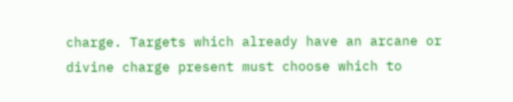charge. Targets which already have an arcane or divine charge present must choose which to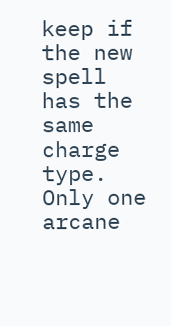keep if the new spell has the same charge type. Only one arcane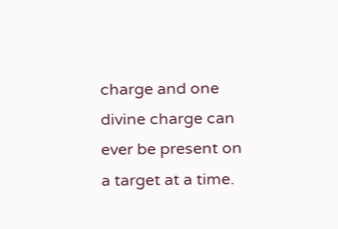charge and one divine charge can ever be present on a target at a time.